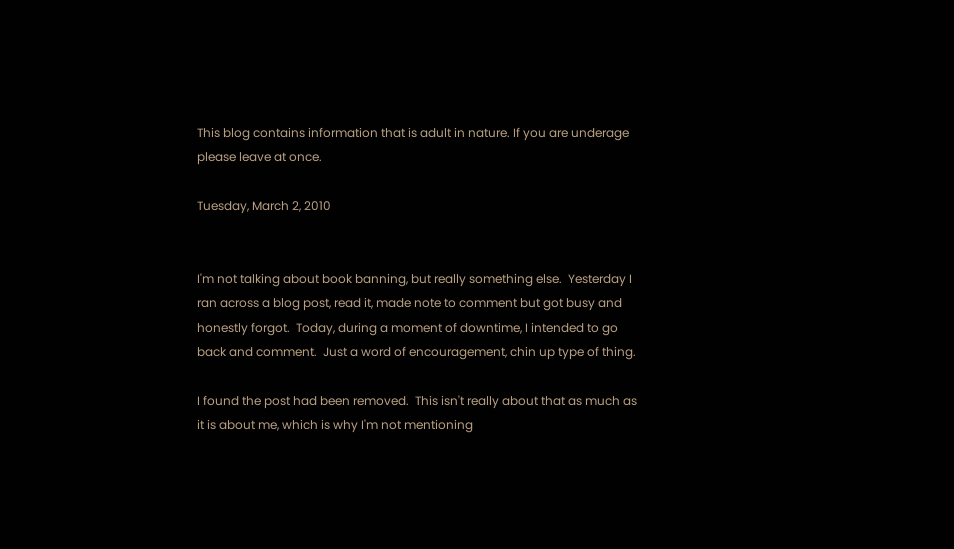This blog contains information that is adult in nature. If you are underage please leave at once.

Tuesday, March 2, 2010


I'm not talking about book banning, but really something else.  Yesterday I ran across a blog post, read it, made note to comment but got busy and honestly forgot.  Today, during a moment of downtime, I intended to go back and comment.  Just a word of encouragement, chin up type of thing.

I found the post had been removed.  This isn't really about that as much as it is about me, which is why I'm not mentioning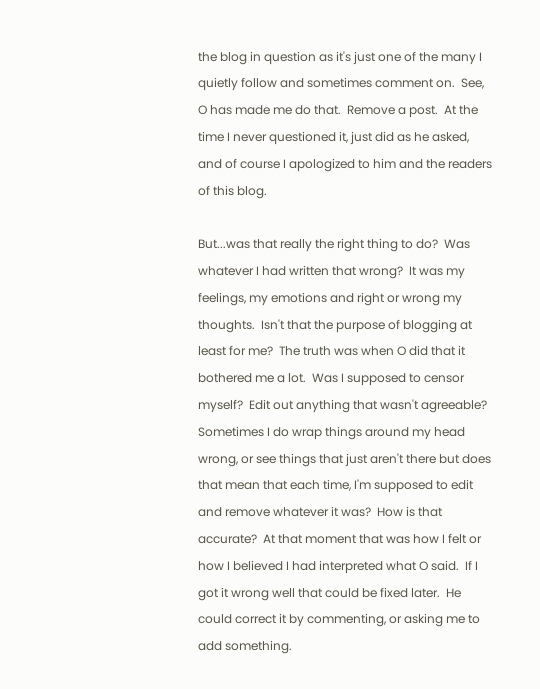the blog in question as it's just one of the many I quietly follow and sometimes comment on.  See, O has made me do that.  Remove a post.  At the time I never questioned it, just did as he asked, and of course I apologized to him and the readers of this blog.

But...was that really the right thing to do?  Was whatever I had written that wrong?  It was my feelings, my emotions and right or wrong my thoughts.  Isn't that the purpose of blogging at least for me?  The truth was when O did that it bothered me a lot.  Was I supposed to censor myself?  Edit out anything that wasn't agreeable?  Sometimes I do wrap things around my head wrong, or see things that just aren't there but does that mean that each time, I'm supposed to edit and remove whatever it was?  How is that accurate?  At that moment that was how I felt or how I believed I had interpreted what O said.  If I got it wrong well that could be fixed later.  He could correct it by commenting, or asking me to add something.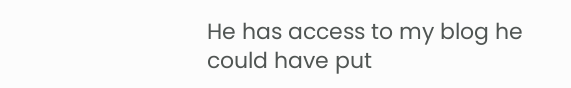He has access to my blog he could have put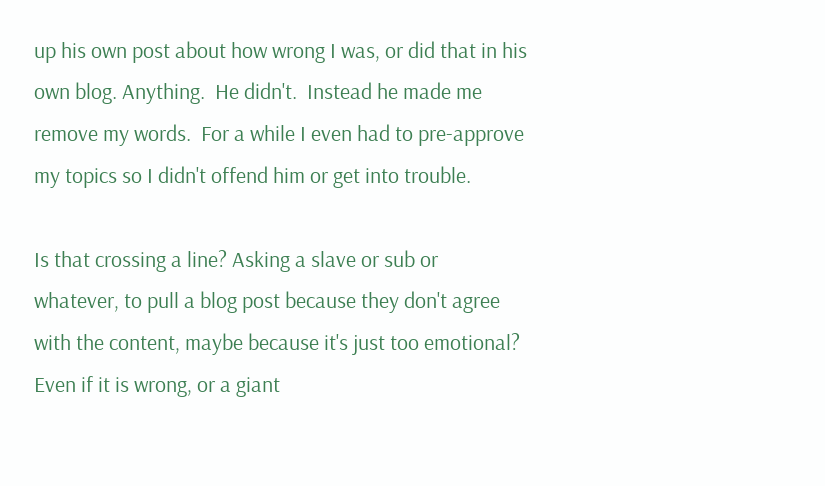up his own post about how wrong I was, or did that in his own blog. Anything.  He didn't.  Instead he made me remove my words.  For a while I even had to pre-approve my topics so I didn't offend him or get into trouble.

Is that crossing a line? Asking a slave or sub or whatever, to pull a blog post because they don't agree with the content, maybe because it's just too emotional?  Even if it is wrong, or a giant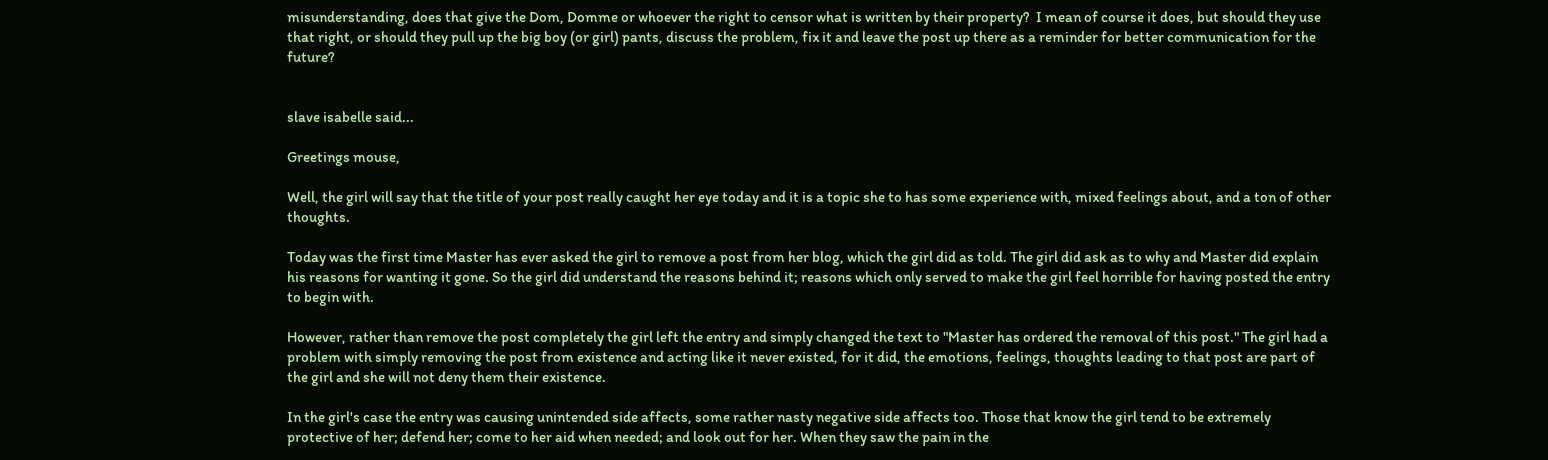misunderstanding, does that give the Dom, Domme or whoever the right to censor what is written by their property?  I mean of course it does, but should they use that right, or should they pull up the big boy (or girl) pants, discuss the problem, fix it and leave the post up there as a reminder for better communication for the future?


slave isabelle said...

Greetings mouse,

Well, the girl will say that the title of your post really caught her eye today and it is a topic she to has some experience with, mixed feelings about, and a ton of other thoughts.

Today was the first time Master has ever asked the girl to remove a post from her blog, which the girl did as told. The girl did ask as to why and Master did explain his reasons for wanting it gone. So the girl did understand the reasons behind it; reasons which only served to make the girl feel horrible for having posted the entry to begin with.

However, rather than remove the post completely the girl left the entry and simply changed the text to "Master has ordered the removal of this post." The girl had a problem with simply removing the post from existence and acting like it never existed, for it did, the emotions, feelings, thoughts leading to that post are part of the girl and she will not deny them their existence.

In the girl's case the entry was causing unintended side affects, some rather nasty negative side affects too. Those that know the girl tend to be extremely protective of her; defend her; come to her aid when needed; and look out for her. When they saw the pain in the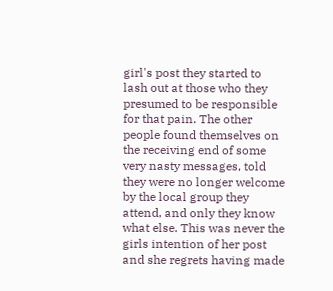girl's post they started to lash out at those who they presumed to be responsible for that pain. The other people found themselves on the receiving end of some very nasty messages, told they were no longer welcome by the local group they attend, and only they know what else. This was never the girls intention of her post and she regrets having made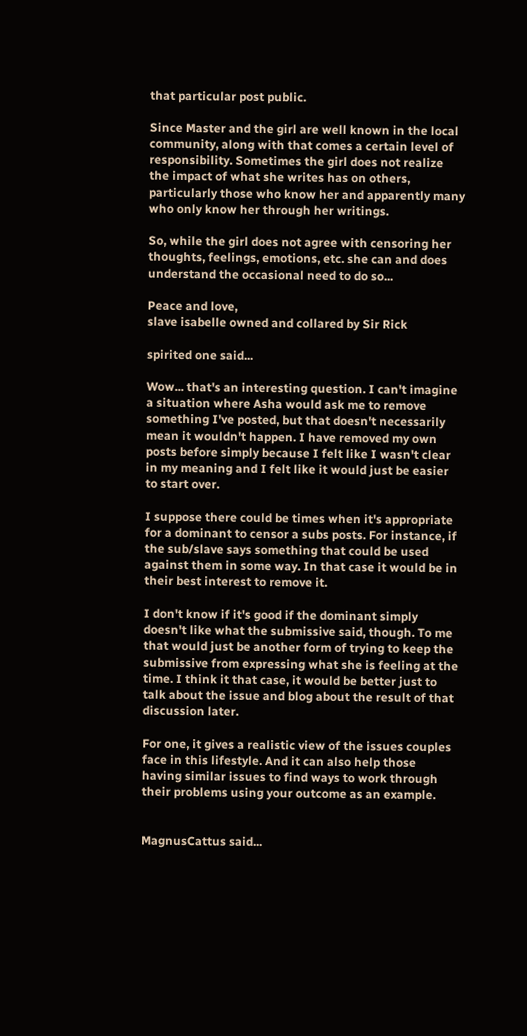that particular post public.

Since Master and the girl are well known in the local community, along with that comes a certain level of responsibility. Sometimes the girl does not realize the impact of what she writes has on others, particularly those who know her and apparently many who only know her through her writings.

So, while the girl does not agree with censoring her thoughts, feelings, emotions, etc. she can and does understand the occasional need to do so...

Peace and love,
slave isabelle owned and collared by Sir Rick

spirited one said...

Wow... that's an interesting question. I can't imagine a situation where Asha would ask me to remove something I've posted, but that doesn't necessarily mean it wouldn't happen. I have removed my own posts before simply because I felt like I wasn't clear in my meaning and I felt like it would just be easier to start over.

I suppose there could be times when it's appropriate for a dominant to censor a subs posts. For instance, if the sub/slave says something that could be used against them in some way. In that case it would be in their best interest to remove it.

I don't know if it's good if the dominant simply doesn't like what the submissive said, though. To me that would just be another form of trying to keep the submissive from expressing what she is feeling at the time. I think it that case, it would be better just to talk about the issue and blog about the result of that discussion later.

For one, it gives a realistic view of the issues couples face in this lifestyle. And it can also help those having similar issues to find ways to work through their problems using your outcome as an example.


MagnusCattus said...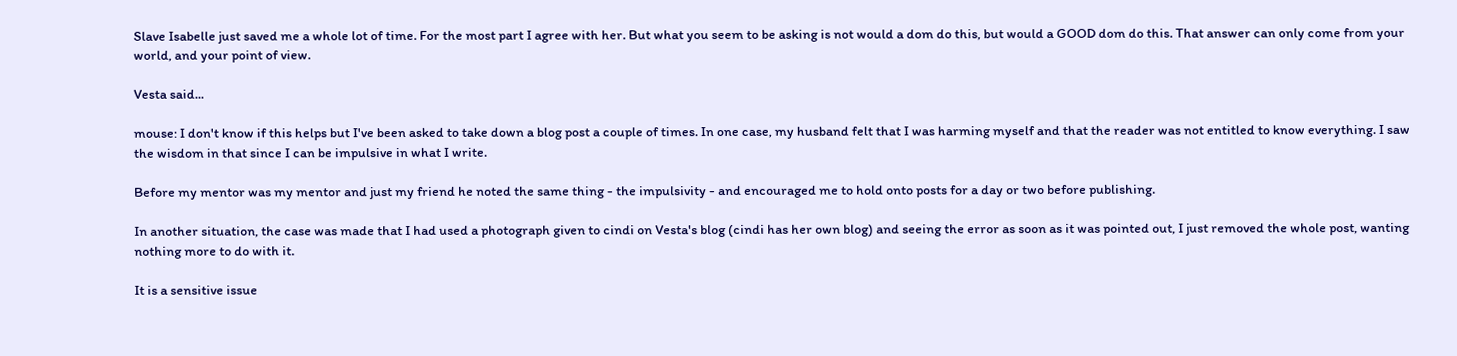Slave Isabelle just saved me a whole lot of time. For the most part I agree with her. But what you seem to be asking is not would a dom do this, but would a GOOD dom do this. That answer can only come from your world, and your point of view.

Vesta said...

mouse: I don't know if this helps but I've been asked to take down a blog post a couple of times. In one case, my husband felt that I was harming myself and that the reader was not entitled to know everything. I saw the wisdom in that since I can be impulsive in what I write.

Before my mentor was my mentor and just my friend he noted the same thing - the impulsivity - and encouraged me to hold onto posts for a day or two before publishing.

In another situation, the case was made that I had used a photograph given to cindi on Vesta's blog (cindi has her own blog) and seeing the error as soon as it was pointed out, I just removed the whole post, wanting nothing more to do with it.

It is a sensitive issue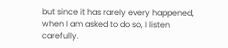but since it has rarely every happened, when I am asked to do so, I listen carefully.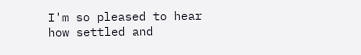I'm so pleased to hear how settled and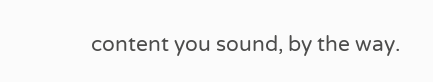content you sound, by the way.